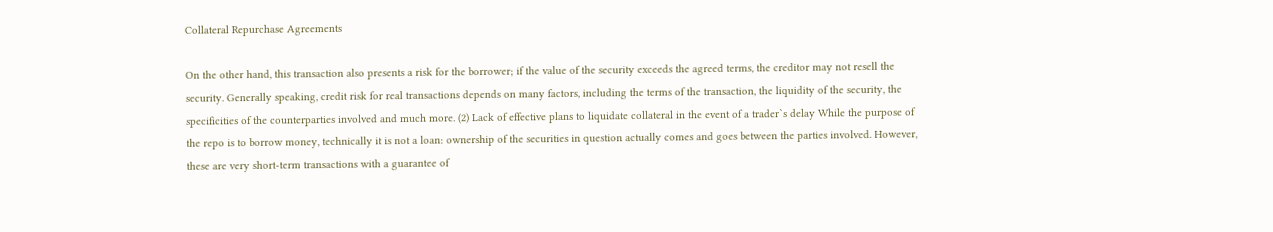Collateral Repurchase Agreements

On the other hand, this transaction also presents a risk for the borrower; if the value of the security exceeds the agreed terms, the creditor may not resell the security. Generally speaking, credit risk for real transactions depends on many factors, including the terms of the transaction, the liquidity of the security, the specificities of the counterparties involved and much more. (2) Lack of effective plans to liquidate collateral in the event of a trader`s delay While the purpose of the repo is to borrow money, technically it is not a loan: ownership of the securities in question actually comes and goes between the parties involved. However, these are very short-term transactions with a guarantee of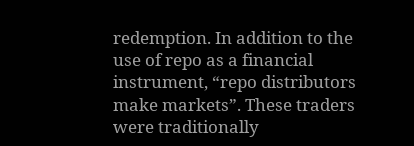redemption. In addition to the use of repo as a financial instrument, “repo distributors make markets”. These traders were traditionally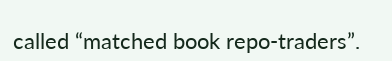called “matched book repo-traders”.